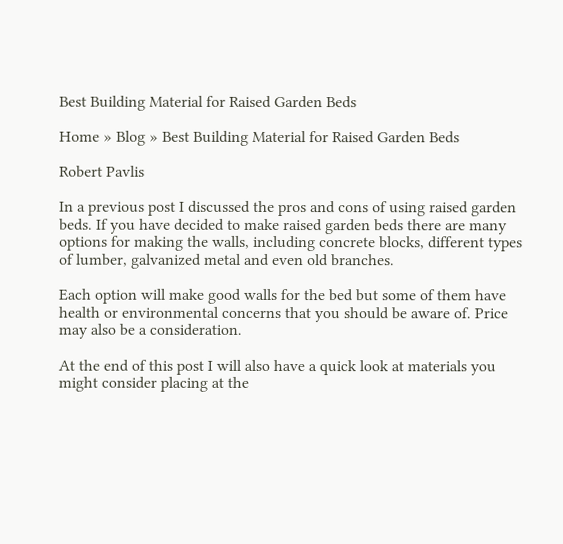Best Building Material for Raised Garden Beds

Home » Blog » Best Building Material for Raised Garden Beds

Robert Pavlis

In a previous post I discussed the pros and cons of using raised garden beds. If you have decided to make raised garden beds there are many options for making the walls, including concrete blocks, different types of lumber, galvanized metal and even old branches.

Each option will make good walls for the bed but some of them have health or environmental concerns that you should be aware of. Price may also be a consideration.

At the end of this post I will also have a quick look at materials you might consider placing at the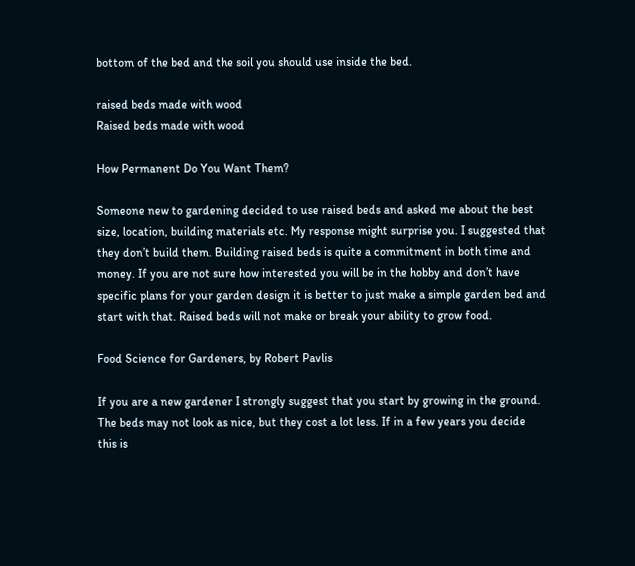bottom of the bed and the soil you should use inside the bed.

raised beds made with wood
Raised beds made with wood

How Permanent Do You Want Them?

Someone new to gardening decided to use raised beds and asked me about the best size, location, building materials etc. My response might surprise you. I suggested that they don’t build them. Building raised beds is quite a commitment in both time and money. If you are not sure how interested you will be in the hobby and don’t have specific plans for your garden design it is better to just make a simple garden bed and start with that. Raised beds will not make or break your ability to grow food.

Food Science for Gardeners, by Robert Pavlis

If you are a new gardener I strongly suggest that you start by growing in the ground. The beds may not look as nice, but they cost a lot less. If in a few years you decide this is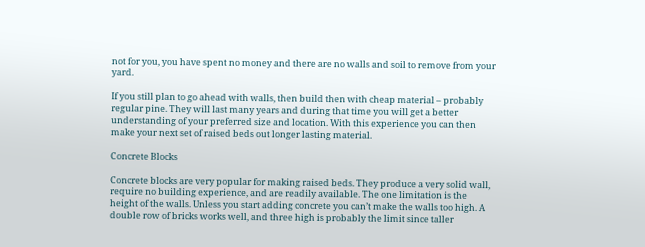not for you, you have spent no money and there are no walls and soil to remove from your yard.

If you still plan to go ahead with walls, then build then with cheap material – probably regular pine. They will last many years and during that time you will get a better understanding of your preferred size and location. With this experience you can then make your next set of raised beds out longer lasting material.

Concrete Blocks

Concrete blocks are very popular for making raised beds. They produce a very solid wall, require no building experience, and are readily available. The one limitation is the height of the walls. Unless you start adding concrete you can’t make the walls too high. A double row of bricks works well, and three high is probably the limit since taller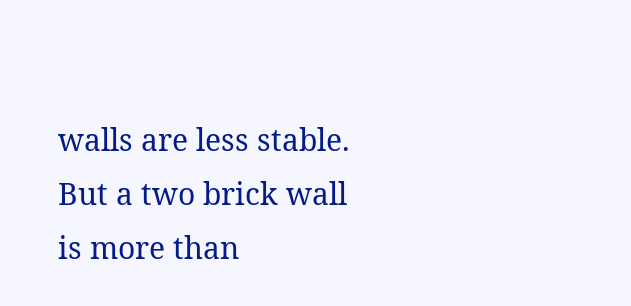walls are less stable. But a two brick wall is more than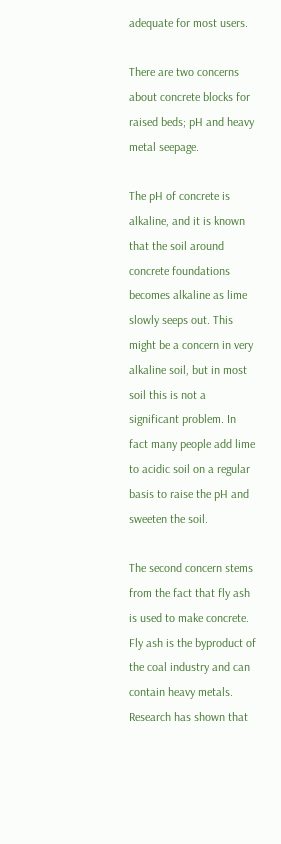adequate for most users.

There are two concerns about concrete blocks for raised beds; pH and heavy metal seepage.

The pH of concrete is alkaline, and it is known that the soil around concrete foundations becomes alkaline as lime slowly seeps out. This might be a concern in very alkaline soil, but in most soil this is not a significant problem. In fact many people add lime to acidic soil on a regular basis to raise the pH and sweeten the soil.

The second concern stems from the fact that fly ash is used to make concrete. Fly ash is the byproduct of the coal industry and can contain heavy metals. Research has shown that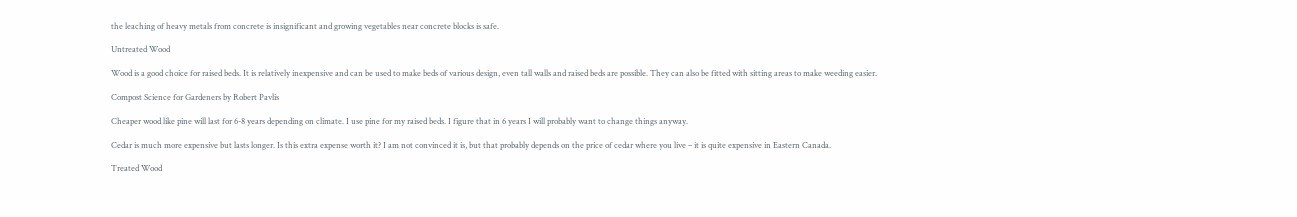the leaching of heavy metals from concrete is insignificant and growing vegetables near concrete blocks is safe.

Untreated Wood

Wood is a good choice for raised beds. It is relatively inexpensive and can be used to make beds of various design, even tall walls and raised beds are possible. They can also be fitted with sitting areas to make weeding easier.

Compost Science for Gardeners by Robert Pavlis

Cheaper wood like pine will last for 6-8 years depending on climate. I use pine for my raised beds. I figure that in 6 years I will probably want to change things anyway.

Cedar is much more expensive but lasts longer. Is this extra expense worth it? I am not convinced it is, but that probably depends on the price of cedar where you live – it is quite expensive in Eastern Canada.

Treated Wood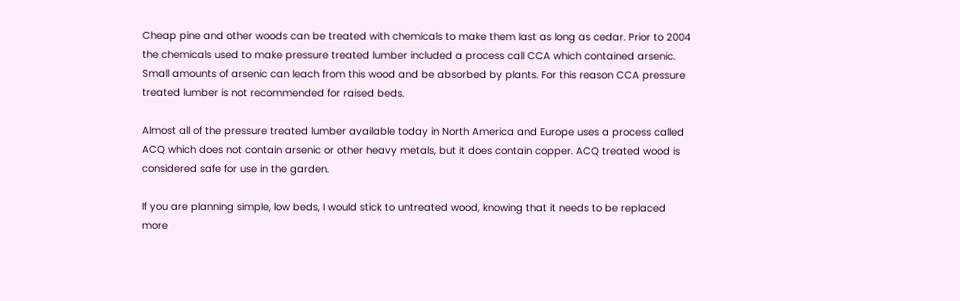Cheap pine and other woods can be treated with chemicals to make them last as long as cedar. Prior to 2004 the chemicals used to make pressure treated lumber included a process call CCA which contained arsenic. Small amounts of arsenic can leach from this wood and be absorbed by plants. For this reason CCA pressure treated lumber is not recommended for raised beds.

Almost all of the pressure treated lumber available today in North America and Europe uses a process called ACQ which does not contain arsenic or other heavy metals, but it does contain copper. ACQ treated wood is considered safe for use in the garden.

If you are planning simple, low beds, I would stick to untreated wood, knowing that it needs to be replaced more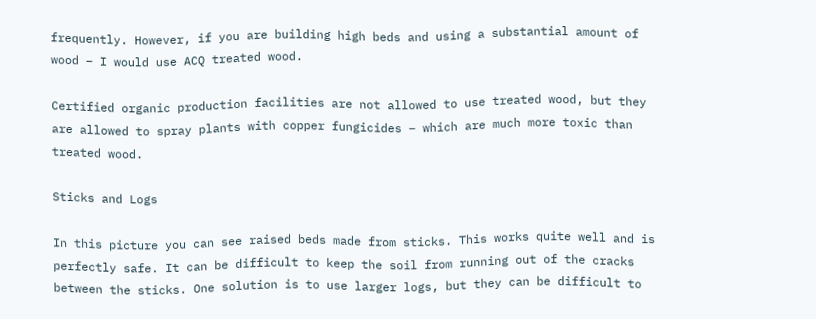frequently. However, if you are building high beds and using a substantial amount of wood – I would use ACQ treated wood.

Certified organic production facilities are not allowed to use treated wood, but they are allowed to spray plants with copper fungicides – which are much more toxic than treated wood.

Sticks and Logs

In this picture you can see raised beds made from sticks. This works quite well and is perfectly safe. It can be difficult to keep the soil from running out of the cracks between the sticks. One solution is to use larger logs, but they can be difficult to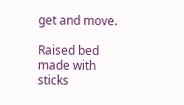get and move.

Raised bed made with sticks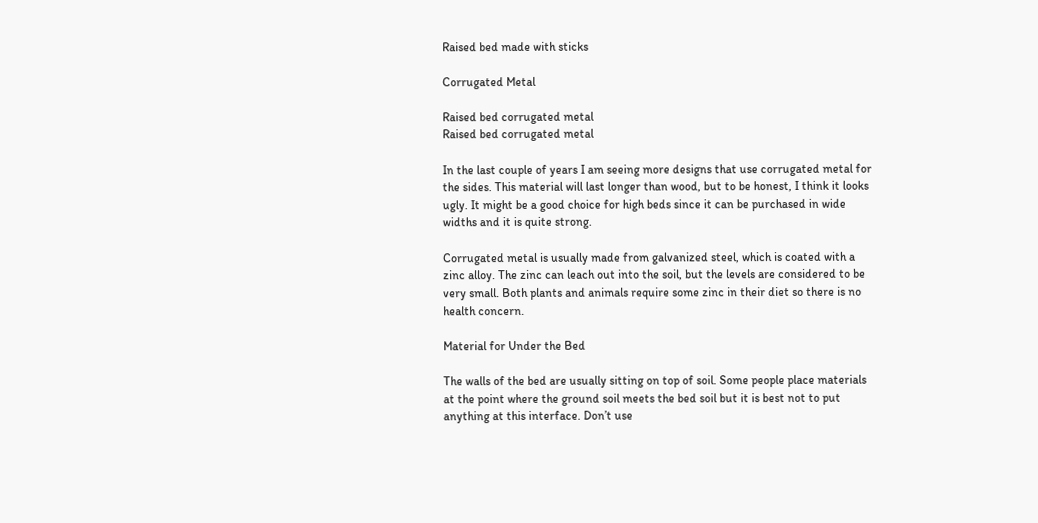Raised bed made with sticks

Corrugated Metal

Raised bed corrugated metal
Raised bed corrugated metal

In the last couple of years I am seeing more designs that use corrugated metal for the sides. This material will last longer than wood, but to be honest, I think it looks ugly. It might be a good choice for high beds since it can be purchased in wide widths and it is quite strong.

Corrugated metal is usually made from galvanized steel, which is coated with a zinc alloy. The zinc can leach out into the soil, but the levels are considered to be very small. Both plants and animals require some zinc in their diet so there is no health concern.

Material for Under the Bed

The walls of the bed are usually sitting on top of soil. Some people place materials at the point where the ground soil meets the bed soil but it is best not to put anything at this interface. Don’t use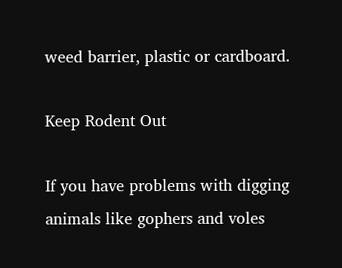weed barrier, plastic or cardboard.

Keep Rodent Out

If you have problems with digging animals like gophers and voles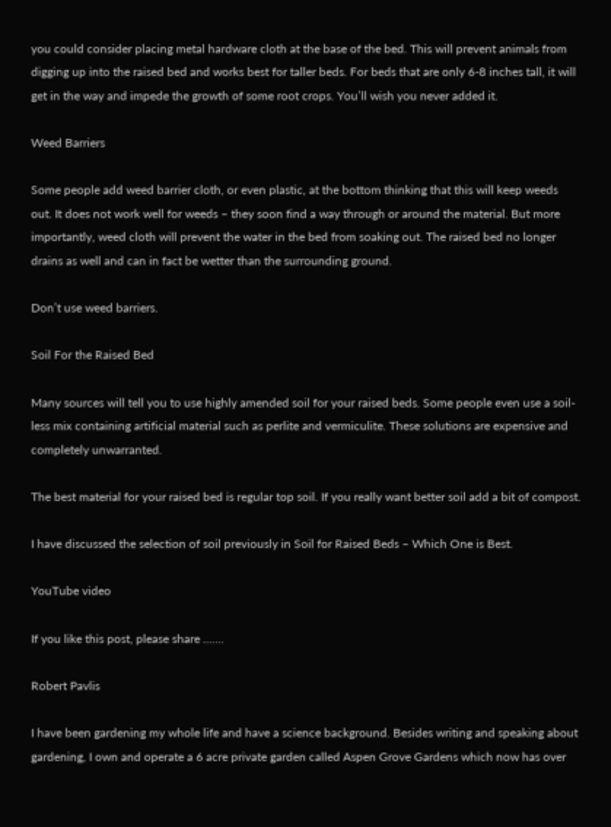you could consider placing metal hardware cloth at the base of the bed. This will prevent animals from digging up into the raised bed and works best for taller beds. For beds that are only 6-8 inches tall, it will get in the way and impede the growth of some root crops. You’ll wish you never added it.

Weed Barriers

Some people add weed barrier cloth, or even plastic, at the bottom thinking that this will keep weeds out. It does not work well for weeds – they soon find a way through or around the material. But more importantly, weed cloth will prevent the water in the bed from soaking out. The raised bed no longer drains as well and can in fact be wetter than the surrounding ground.

Don’t use weed barriers.

Soil For the Raised Bed

Many sources will tell you to use highly amended soil for your raised beds. Some people even use a soil-less mix containing artificial material such as perlite and vermiculite. These solutions are expensive and completely unwarranted.

The best material for your raised bed is regular top soil. If you really want better soil add a bit of compost.

I have discussed the selection of soil previously in Soil for Raised Beds – Which One is Best.

YouTube video

If you like this post, please share .......

Robert Pavlis

I have been gardening my whole life and have a science background. Besides writing and speaking about gardening, I own and operate a 6 acre private garden called Aspen Grove Gardens which now has over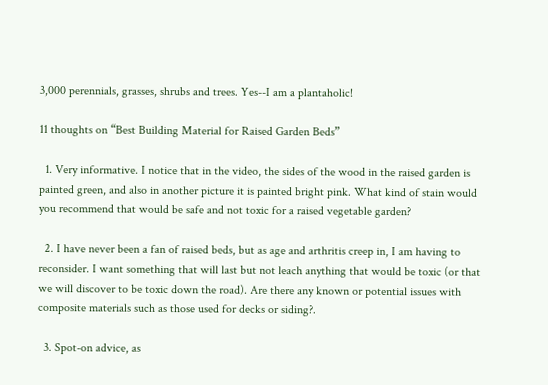3,000 perennials, grasses, shrubs and trees. Yes--I am a plantaholic!

11 thoughts on “Best Building Material for Raised Garden Beds”

  1. Very informative. I notice that in the video, the sides of the wood in the raised garden is painted green, and also in another picture it is painted bright pink. What kind of stain would you recommend that would be safe and not toxic for a raised vegetable garden?

  2. I have never been a fan of raised beds, but as age and arthritis creep in, I am having to reconsider. I want something that will last but not leach anything that would be toxic (or that we will discover to be toxic down the road). Are there any known or potential issues with composite materials such as those used for decks or siding?.

  3. Spot-on advice, as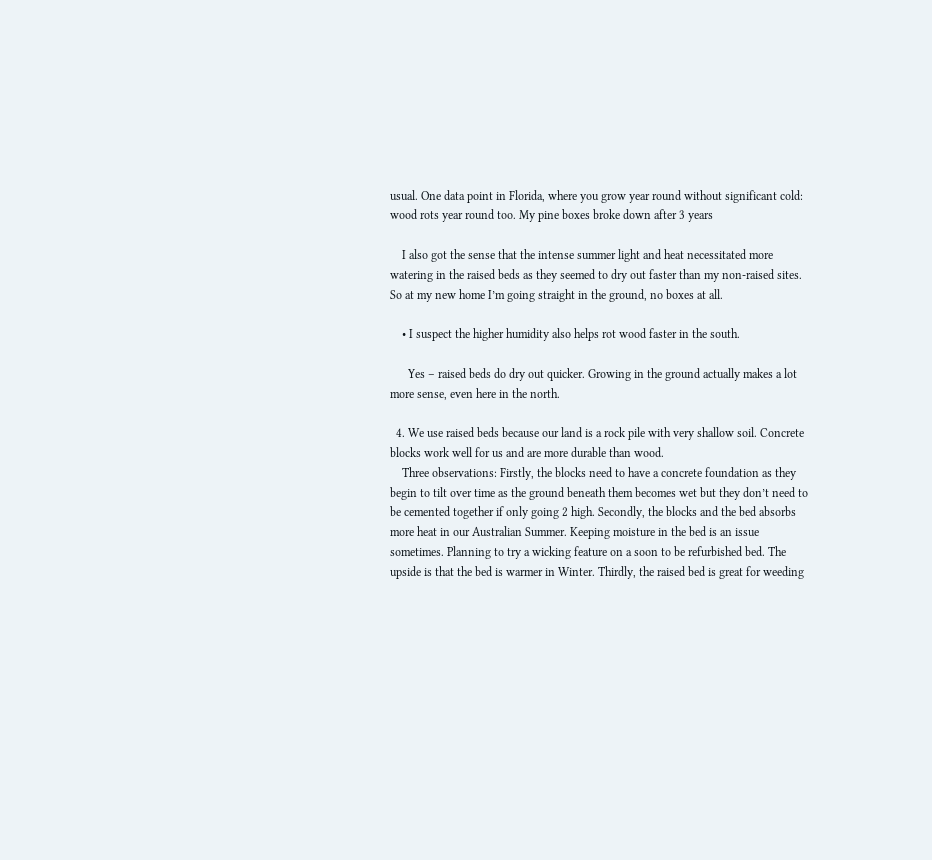usual. One data point in Florida, where you grow year round without significant cold: wood rots year round too. My pine boxes broke down after 3 years

    I also got the sense that the intense summer light and heat necessitated more watering in the raised beds as they seemed to dry out faster than my non-raised sites. So at my new home I’m going straight in the ground, no boxes at all.

    • I suspect the higher humidity also helps rot wood faster in the south.

      Yes – raised beds do dry out quicker. Growing in the ground actually makes a lot more sense, even here in the north.

  4. We use raised beds because our land is a rock pile with very shallow soil. Concrete blocks work well for us and are more durable than wood.
    Three observations: Firstly, the blocks need to have a concrete foundation as they begin to tilt over time as the ground beneath them becomes wet but they don’t need to be cemented together if only going 2 high. Secondly, the blocks and the bed absorbs more heat in our Australian Summer. Keeping moisture in the bed is an issue sometimes. Planning to try a wicking feature on a soon to be refurbished bed. The upside is that the bed is warmer in Winter. Thirdly, the raised bed is great for weeding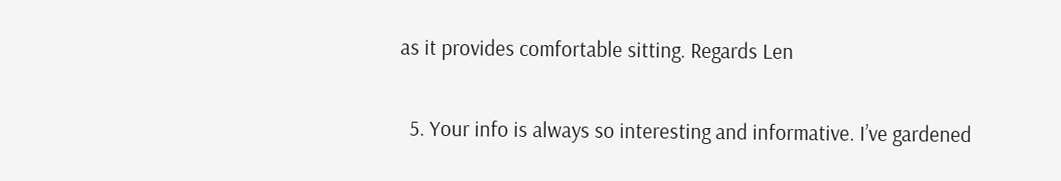as it provides comfortable sitting. Regards Len

  5. Your info is always so interesting and informative. I’ve gardened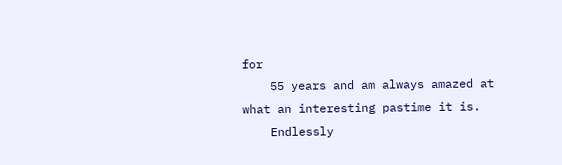for
    55 years and am always amazed at what an interesting pastime it is.
    Endlessly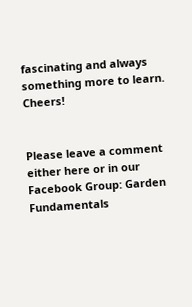fascinating and always something more to learn. Cheers!


Please leave a comment either here or in our Facebook Group: Garden Fundamentals